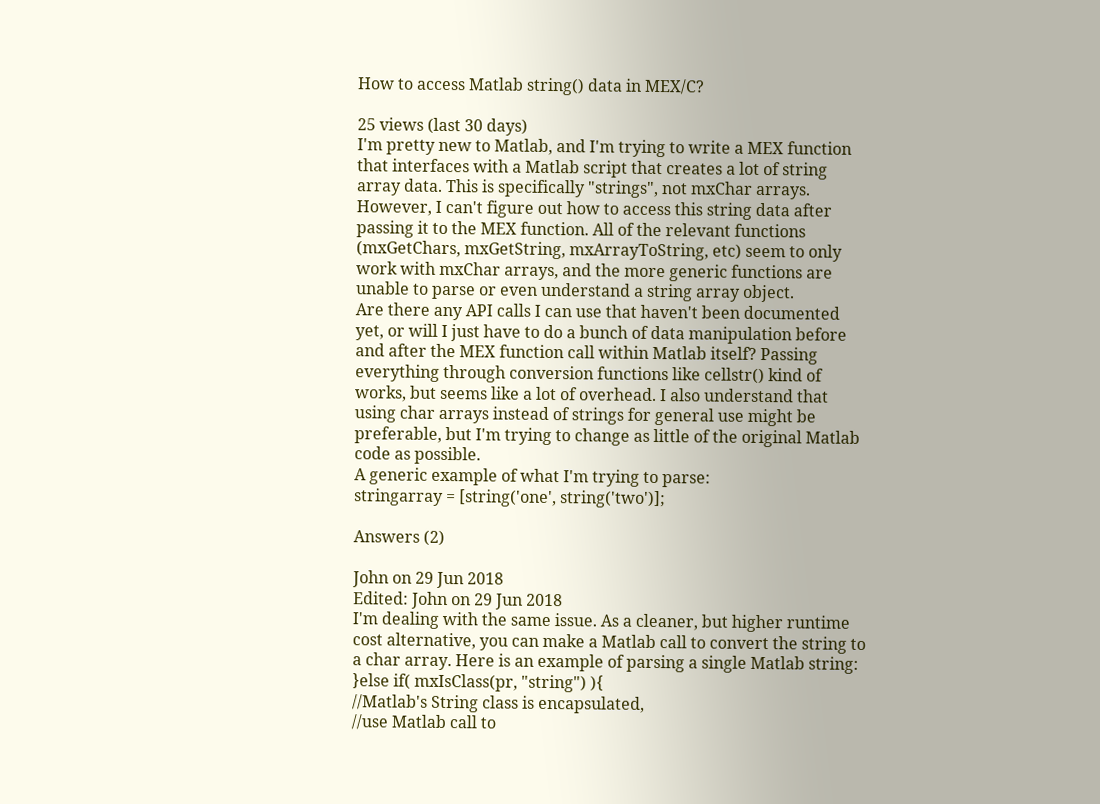How to access Matlab string() data in MEX/C?

25 views (last 30 days)
I'm pretty new to Matlab, and I'm trying to write a MEX function that interfaces with a Matlab script that creates a lot of string array data. This is specifically "strings", not mxChar arrays.
However, I can't figure out how to access this string data after passing it to the MEX function. All of the relevant functions (mxGetChars, mxGetString, mxArrayToString, etc) seem to only work with mxChar arrays, and the more generic functions are unable to parse or even understand a string array object.
Are there any API calls I can use that haven't been documented yet, or will I just have to do a bunch of data manipulation before and after the MEX function call within Matlab itself? Passing everything through conversion functions like cellstr() kind of works, but seems like a lot of overhead. I also understand that using char arrays instead of strings for general use might be preferable, but I'm trying to change as little of the original Matlab code as possible.
A generic example of what I'm trying to parse:
stringarray = [string('one', string('two')];

Answers (2)

John on 29 Jun 2018
Edited: John on 29 Jun 2018
I'm dealing with the same issue. As a cleaner, but higher runtime cost alternative, you can make a Matlab call to convert the string to a char array. Here is an example of parsing a single Matlab string:
}else if( mxIsClass(pr, "string") ){
//Matlab's String class is encapsulated,
//use Matlab call to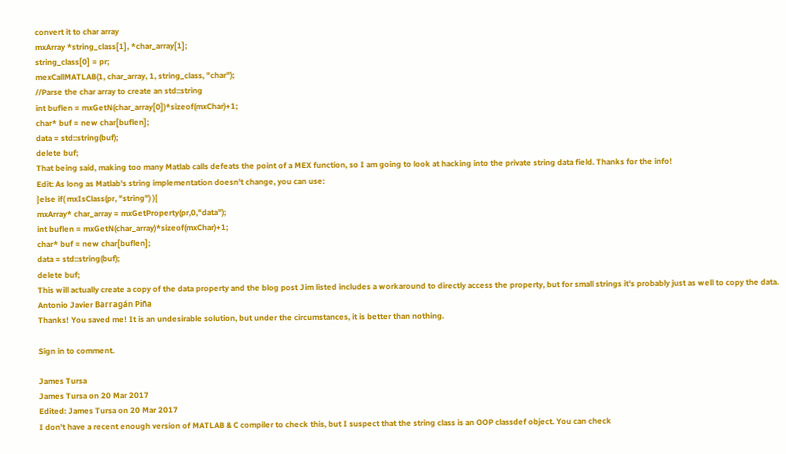convert it to char array
mxArray *string_class[1], *char_array[1];
string_class[0] = pr;
mexCallMATLAB(1, char_array, 1, string_class, "char");
//Parse the char array to create an std::string
int buflen = mxGetN(char_array[0])*sizeof(mxChar)+1;
char* buf = new char[buflen];
data = std::string(buf);
delete buf;
That being said, making too many Matlab calls defeats the point of a MEX function, so I am going to look at hacking into the private string data field. Thanks for the info!
Edit: As long as Matlab's string implementation doesn't change, you can use:
}else if( mxIsClass(pr, "string") ){
mxArray* char_array = mxGetProperty(pr,0,"data");
int buflen = mxGetN(char_array)*sizeof(mxChar)+1;
char* buf = new char[buflen];
data = std::string(buf);
delete buf;
This will actually create a copy of the data property and the blog post Jim listed includes a workaround to directly access the property, but for small strings it's probably just as well to copy the data.
Antonio Javier Barragán Piña
Thanks! You saved me! It is an undesirable solution, but under the circumstances, it is better than nothing.

Sign in to comment.

James Tursa
James Tursa on 20 Mar 2017
Edited: James Tursa on 20 Mar 2017
I don't have a recent enough version of MATLAB & C compiler to check this, but I suspect that the string class is an OOP classdef object. You can check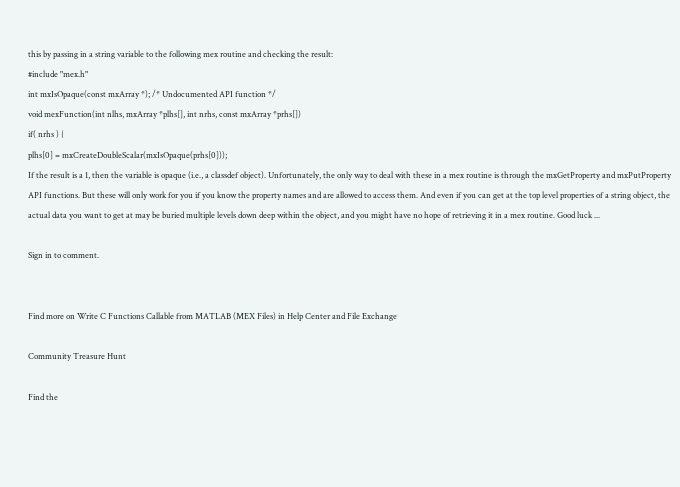this by passing in a string variable to the following mex routine and checking the result:
#include "mex.h"
int mxIsOpaque(const mxArray *); /* Undocumented API function */
void mexFunction(int nlhs, mxArray *plhs[], int nrhs, const mxArray *prhs[])
if( nrhs ) {
plhs[0] = mxCreateDoubleScalar(mxIsOpaque(prhs[0]));
If the result is a 1, then the variable is opaque (i.e., a classdef object). Unfortunately, the only way to deal with these in a mex routine is through the mxGetProperty and mxPutProperty API functions. But these will only work for you if you know the property names and are allowed to access them. And even if you can get at the top level properties of a string object, the actual data you want to get at may be buried multiple levels down deep within the object, and you might have no hope of retrieving it in a mex routine. Good luck ...

Sign in to comment.


Find more on Write C Functions Callable from MATLAB (MEX Files) in Help Center and File Exchange

Community Treasure Hunt

Find the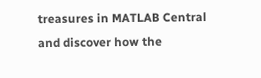treasures in MATLAB Central and discover how the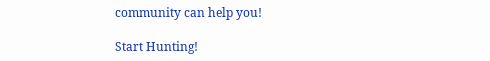community can help you!

Start Hunting!